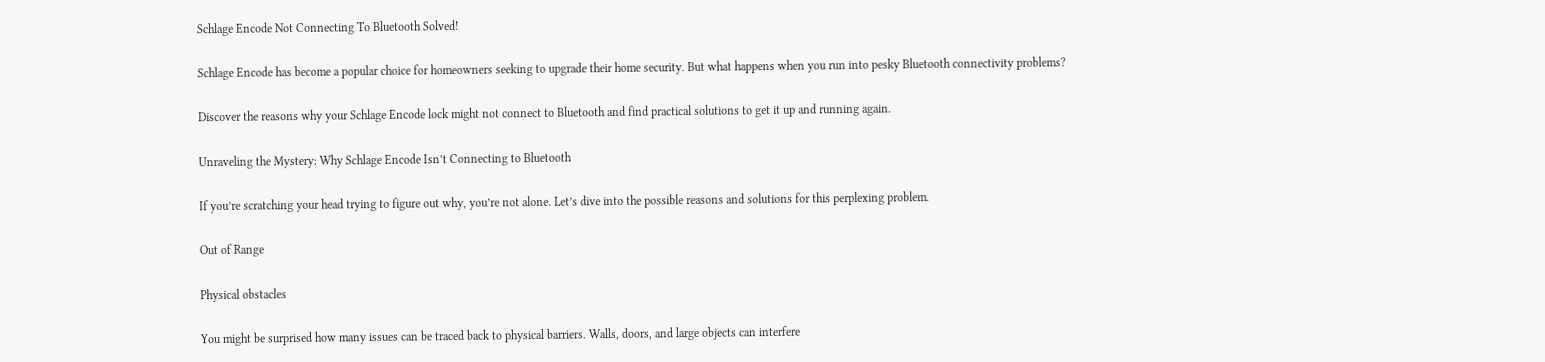Schlage Encode Not Connecting To Bluetooth Solved!

Schlage Encode has become a popular choice for homeowners seeking to upgrade their home security. But what happens when you run into pesky Bluetooth connectivity problems?

Discover the reasons why your Schlage Encode lock might not connect to Bluetooth and find practical solutions to get it up and running again.

Unraveling the Mystery: Why Schlage Encode Isn’t Connecting to Bluetooth

If you’re scratching your head trying to figure out why, you’re not alone. Let’s dive into the possible reasons and solutions for this perplexing problem.

Out of Range

Physical obstacles

You might be surprised how many issues can be traced back to physical barriers. Walls, doors, and large objects can interfere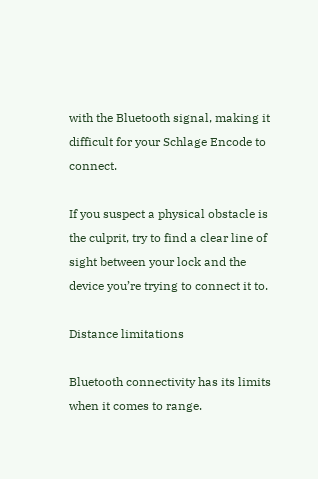with the Bluetooth signal, making it difficult for your Schlage Encode to connect.

If you suspect a physical obstacle is the culprit, try to find a clear line of sight between your lock and the device you’re trying to connect it to.

Distance limitations

Bluetooth connectivity has its limits when it comes to range.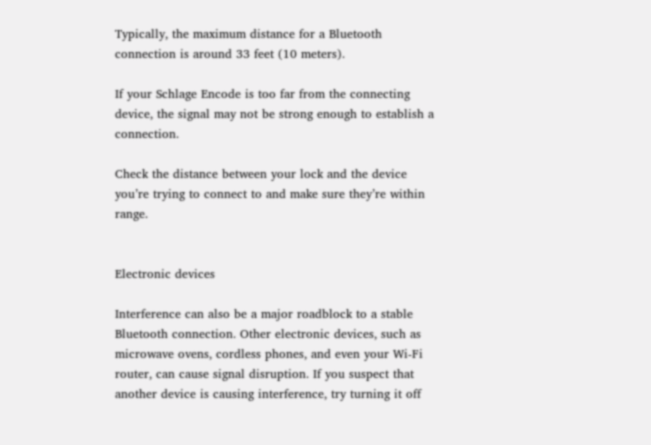Typically, the maximum distance for a Bluetooth connection is around 33 feet (10 meters).

If your Schlage Encode is too far from the connecting device, the signal may not be strong enough to establish a connection.

Check the distance between your lock and the device you’re trying to connect to and make sure they’re within range.


Electronic devices

Interference can also be a major roadblock to a stable Bluetooth connection. Other electronic devices, such as microwave ovens, cordless phones, and even your Wi-Fi router, can cause signal disruption. If you suspect that another device is causing interference, try turning it off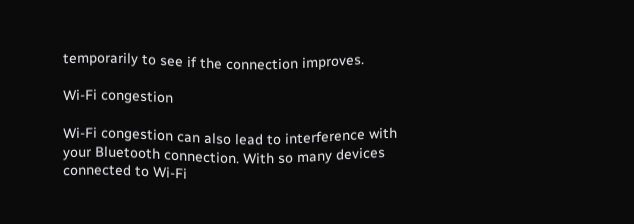temporarily to see if the connection improves.

Wi-Fi congestion

Wi-Fi congestion can also lead to interference with your Bluetooth connection. With so many devices connected to Wi-Fi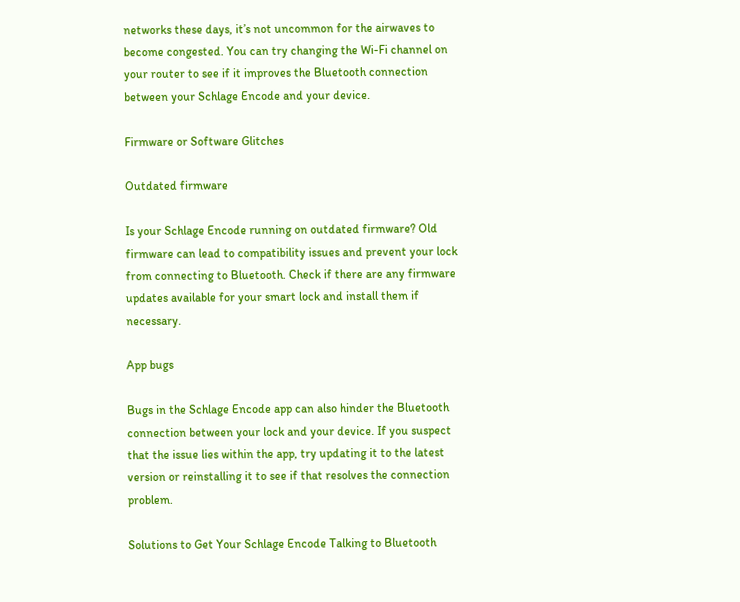networks these days, it’s not uncommon for the airwaves to become congested. You can try changing the Wi-Fi channel on your router to see if it improves the Bluetooth connection between your Schlage Encode and your device.

Firmware or Software Glitches

Outdated firmware

Is your Schlage Encode running on outdated firmware? Old firmware can lead to compatibility issues and prevent your lock from connecting to Bluetooth. Check if there are any firmware updates available for your smart lock and install them if necessary.

App bugs

Bugs in the Schlage Encode app can also hinder the Bluetooth connection between your lock and your device. If you suspect that the issue lies within the app, try updating it to the latest version or reinstalling it to see if that resolves the connection problem.

Solutions to Get Your Schlage Encode Talking to Bluetooth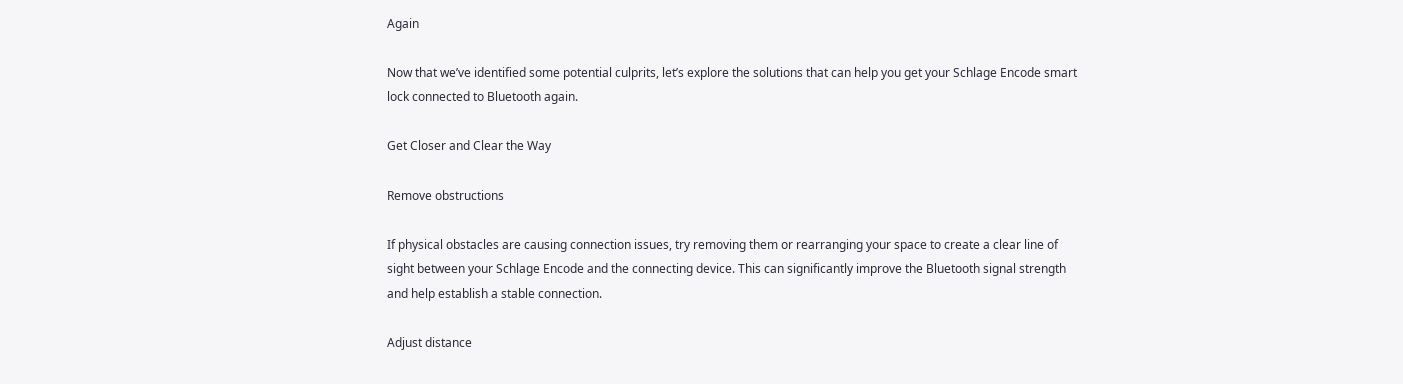Again

Now that we’ve identified some potential culprits, let’s explore the solutions that can help you get your Schlage Encode smart lock connected to Bluetooth again.

Get Closer and Clear the Way

Remove obstructions

If physical obstacles are causing connection issues, try removing them or rearranging your space to create a clear line of sight between your Schlage Encode and the connecting device. This can significantly improve the Bluetooth signal strength and help establish a stable connection.

Adjust distance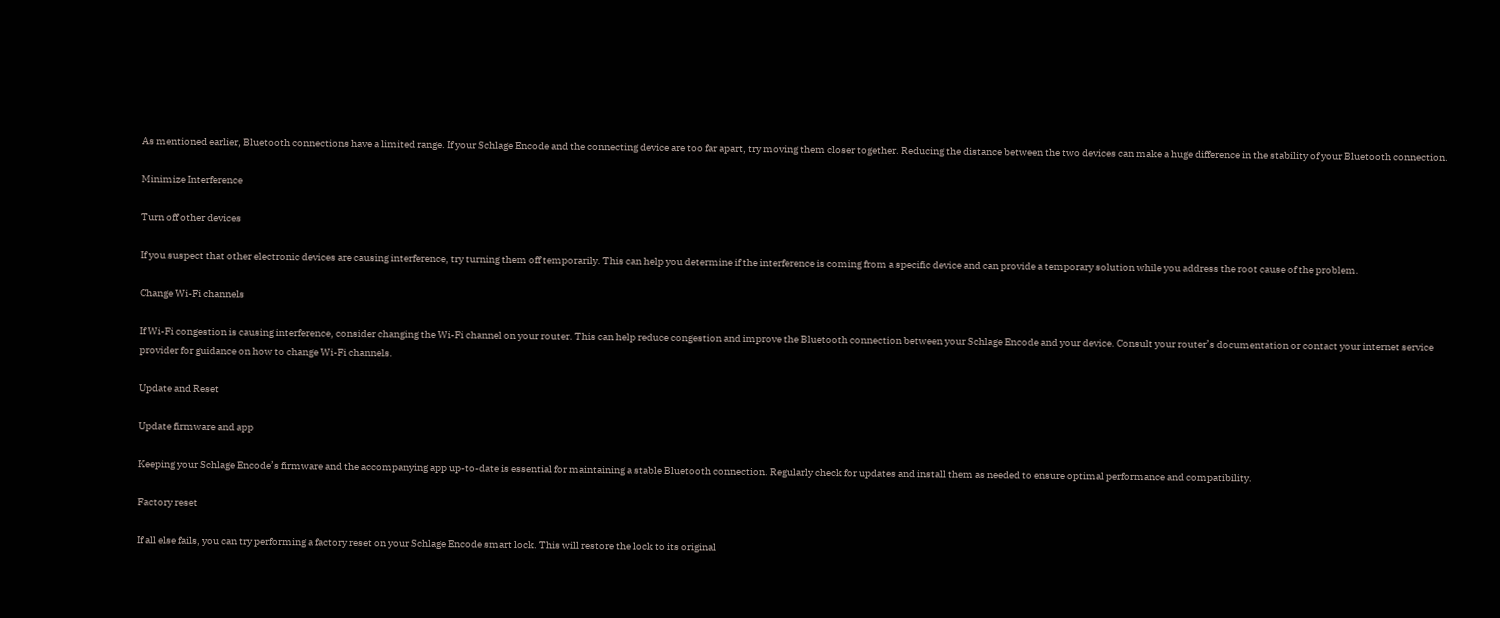As mentioned earlier, Bluetooth connections have a limited range. If your Schlage Encode and the connecting device are too far apart, try moving them closer together. Reducing the distance between the two devices can make a huge difference in the stability of your Bluetooth connection.

Minimize Interference

Turn off other devices

If you suspect that other electronic devices are causing interference, try turning them off temporarily. This can help you determine if the interference is coming from a specific device and can provide a temporary solution while you address the root cause of the problem.

Change Wi-Fi channels

If Wi-Fi congestion is causing interference, consider changing the Wi-Fi channel on your router. This can help reduce congestion and improve the Bluetooth connection between your Schlage Encode and your device. Consult your router’s documentation or contact your internet service provider for guidance on how to change Wi-Fi channels.

Update and Reset

Update firmware and app

Keeping your Schlage Encode’s firmware and the accompanying app up-to-date is essential for maintaining a stable Bluetooth connection. Regularly check for updates and install them as needed to ensure optimal performance and compatibility.

Factory reset

If all else fails, you can try performing a factory reset on your Schlage Encode smart lock. This will restore the lock to its original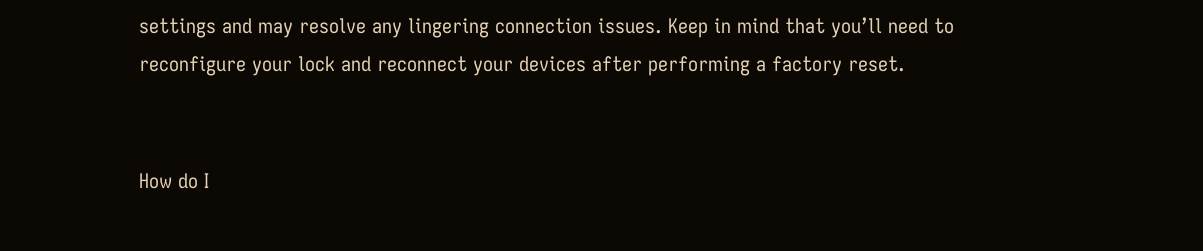settings and may resolve any lingering connection issues. Keep in mind that you’ll need to reconfigure your lock and reconnect your devices after performing a factory reset.


How do I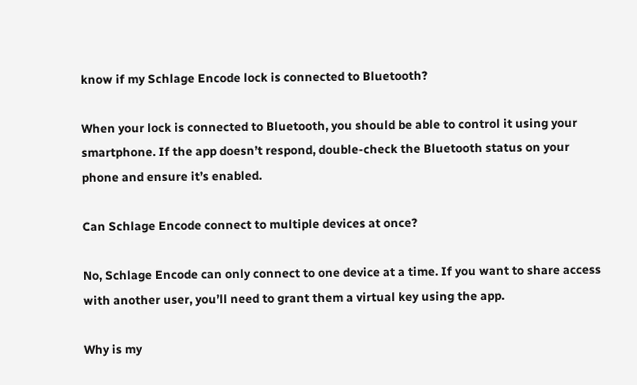know if my Schlage Encode lock is connected to Bluetooth?

When your lock is connected to Bluetooth, you should be able to control it using your smartphone. If the app doesn’t respond, double-check the Bluetooth status on your phone and ensure it’s enabled.

Can Schlage Encode connect to multiple devices at once?

No, Schlage Encode can only connect to one device at a time. If you want to share access with another user, you’ll need to grant them a virtual key using the app.

Why is my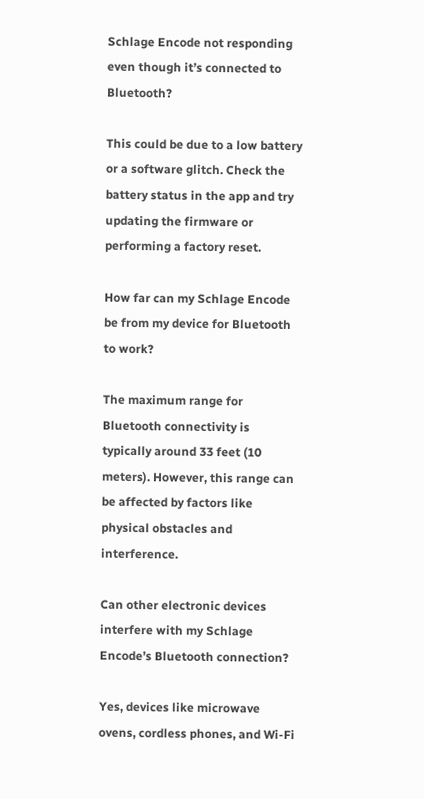Schlage Encode not responding even though it’s connected to Bluetooth?

This could be due to a low battery or a software glitch. Check the battery status in the app and try updating the firmware or performing a factory reset.

How far can my Schlage Encode be from my device for Bluetooth to work?

The maximum range for Bluetooth connectivity is typically around 33 feet (10 meters). However, this range can be affected by factors like physical obstacles and interference.

Can other electronic devices interfere with my Schlage Encode’s Bluetooth connection?

Yes, devices like microwave ovens, cordless phones, and Wi-Fi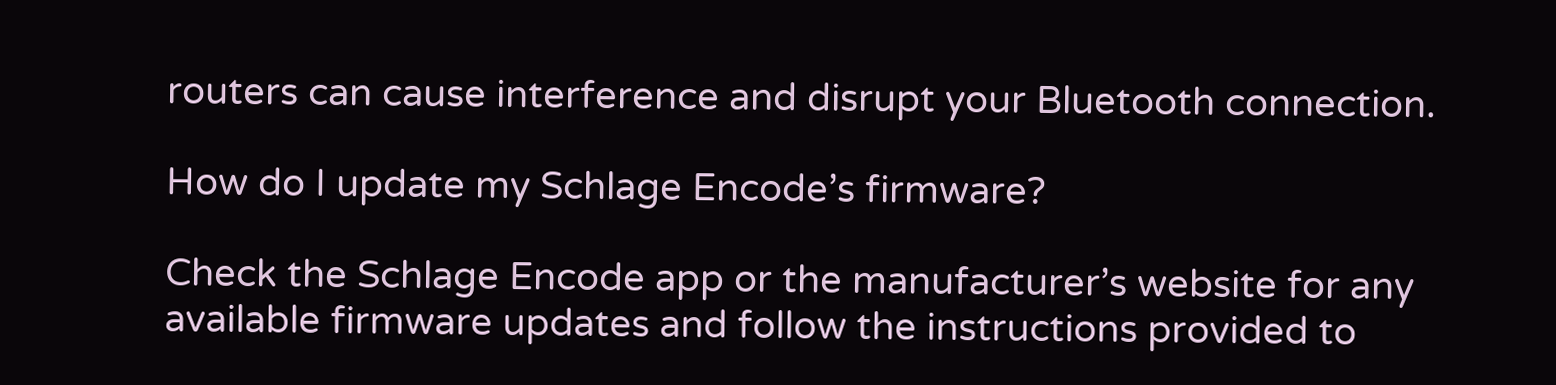routers can cause interference and disrupt your Bluetooth connection.

How do I update my Schlage Encode’s firmware?

Check the Schlage Encode app or the manufacturer’s website for any available firmware updates and follow the instructions provided to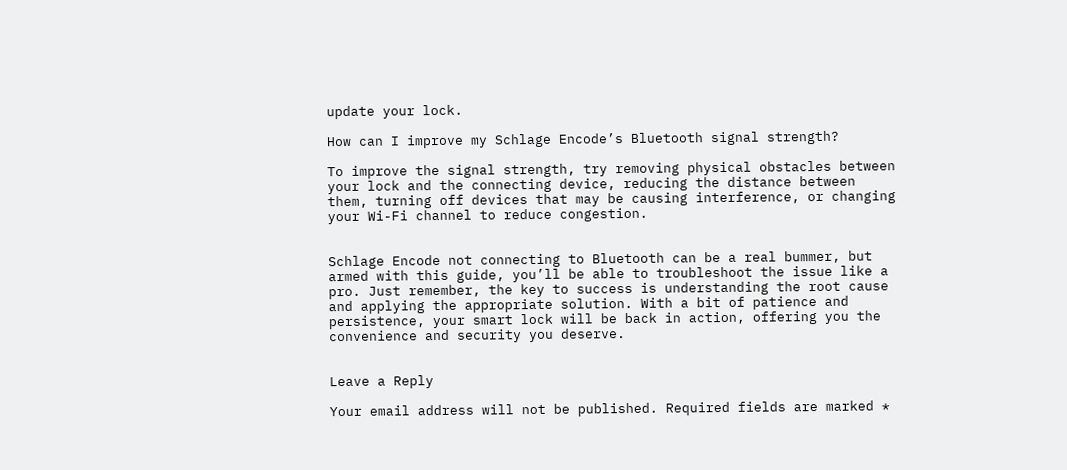update your lock.

How can I improve my Schlage Encode’s Bluetooth signal strength?

To improve the signal strength, try removing physical obstacles between your lock and the connecting device, reducing the distance between them, turning off devices that may be causing interference, or changing your Wi-Fi channel to reduce congestion.


Schlage Encode not connecting to Bluetooth can be a real bummer, but armed with this guide, you’ll be able to troubleshoot the issue like a pro. Just remember, the key to success is understanding the root cause and applying the appropriate solution. With a bit of patience and persistence, your smart lock will be back in action, offering you the convenience and security you deserve.


Leave a Reply

Your email address will not be published. Required fields are marked *